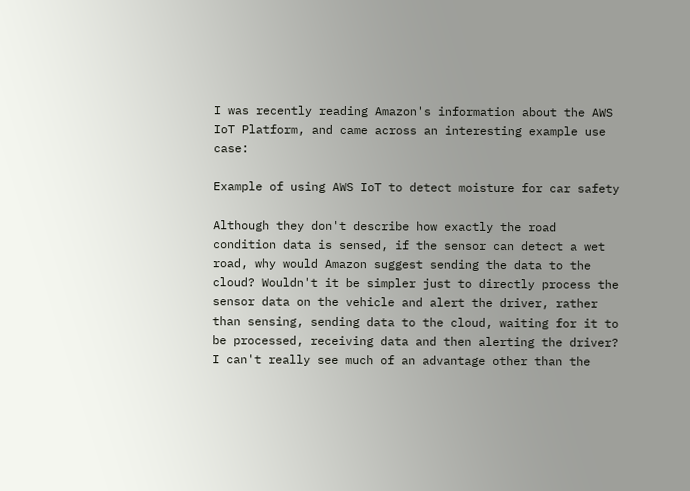I was recently reading Amazon's information about the AWS IoT Platform, and came across an interesting example use case:

Example of using AWS IoT to detect moisture for car safety

Although they don't describe how exactly the road condition data is sensed, if the sensor can detect a wet road, why would Amazon suggest sending the data to the cloud? Wouldn't it be simpler just to directly process the sensor data on the vehicle and alert the driver, rather than sensing, sending data to the cloud, waiting for it to be processed, receiving data and then alerting the driver? I can't really see much of an advantage other than the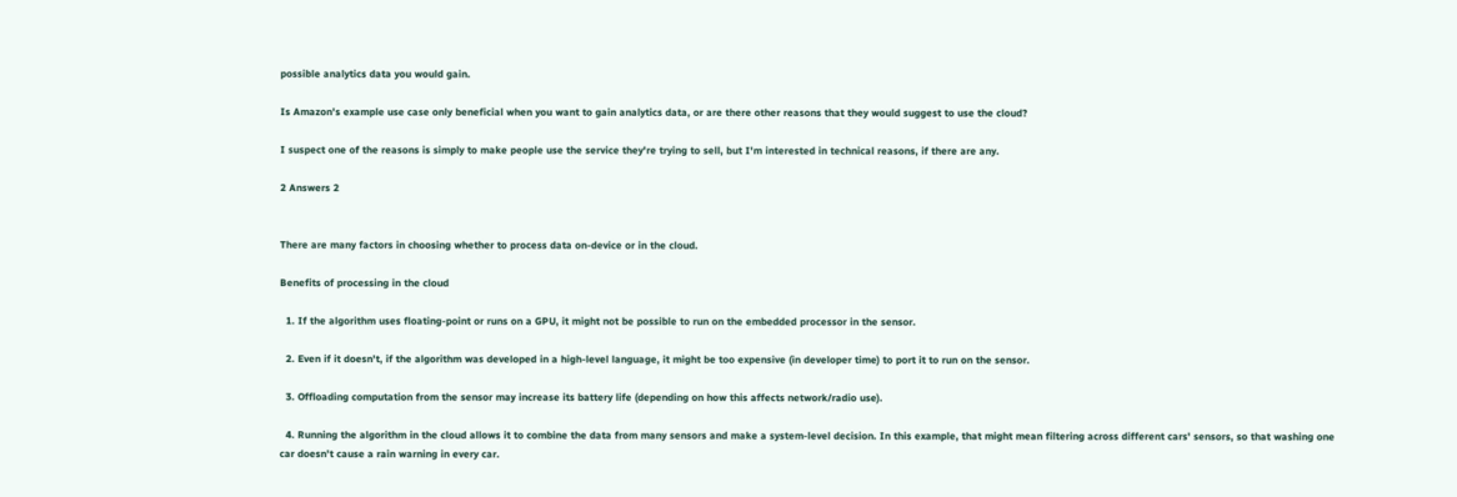possible analytics data you would gain.

Is Amazon's example use case only beneficial when you want to gain analytics data, or are there other reasons that they would suggest to use the cloud?

I suspect one of the reasons is simply to make people use the service they're trying to sell, but I'm interested in technical reasons, if there are any.

2 Answers 2


There are many factors in choosing whether to process data on-device or in the cloud.

Benefits of processing in the cloud

  1. If the algorithm uses floating-point or runs on a GPU, it might not be possible to run on the embedded processor in the sensor.

  2. Even if it doesn't, if the algorithm was developed in a high-level language, it might be too expensive (in developer time) to port it to run on the sensor.

  3. Offloading computation from the sensor may increase its battery life (depending on how this affects network/radio use).

  4. Running the algorithm in the cloud allows it to combine the data from many sensors and make a system-level decision. In this example, that might mean filtering across different cars' sensors, so that washing one car doesn't cause a rain warning in every car.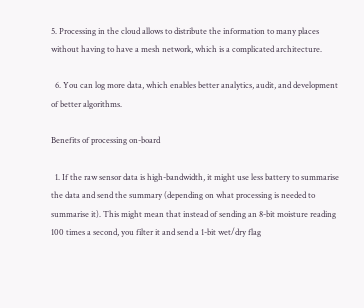5. Processing in the cloud allows to distribute the information to many places without having to have a mesh network, which is a complicated architecture.

  6. You can log more data, which enables better analytics, audit, and development of better algorithms.

Benefits of processing on-board

  1. If the raw sensor data is high-bandwidth, it might use less battery to summarise the data and send the summary (depending on what processing is needed to summarise it). This might mean that instead of sending an 8-bit moisture reading 100 times a second, you filter it and send a 1-bit wet/dry flag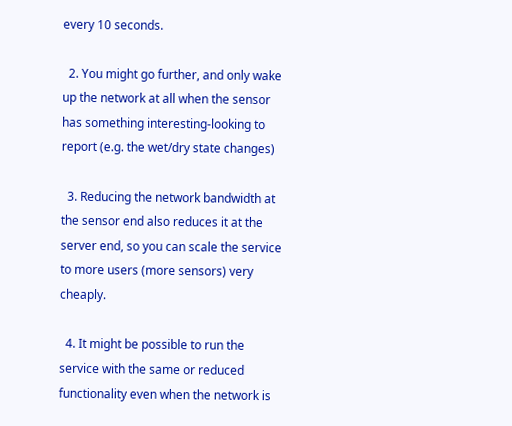every 10 seconds.

  2. You might go further, and only wake up the network at all when the sensor has something interesting-looking to report (e.g. the wet/dry state changes)

  3. Reducing the network bandwidth at the sensor end also reduces it at the server end, so you can scale the service to more users (more sensors) very cheaply.

  4. It might be possible to run the service with the same or reduced functionality even when the network is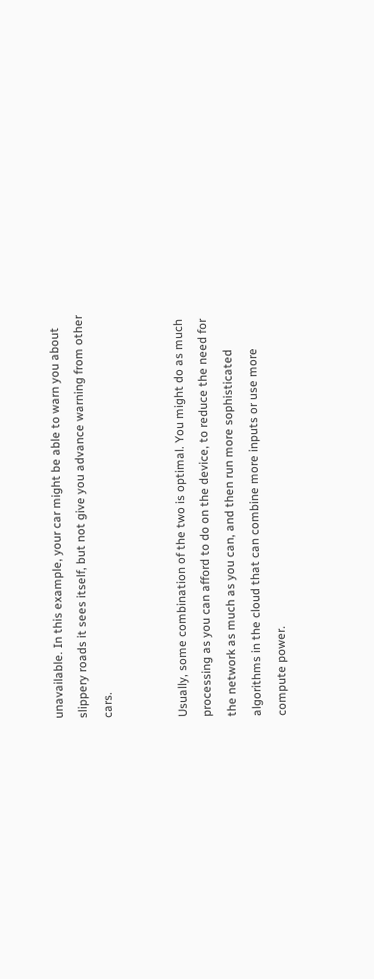unavailable. In this example, your car might be able to warn you about slippery roads it sees itself, but not give you advance warning from other cars.


Usually, some combination of the two is optimal. You might do as much processing as you can afford to do on the device, to reduce the need for the network as much as you can, and then run more sophisticated algorithms in the cloud that can combine more inputs or use more compute power.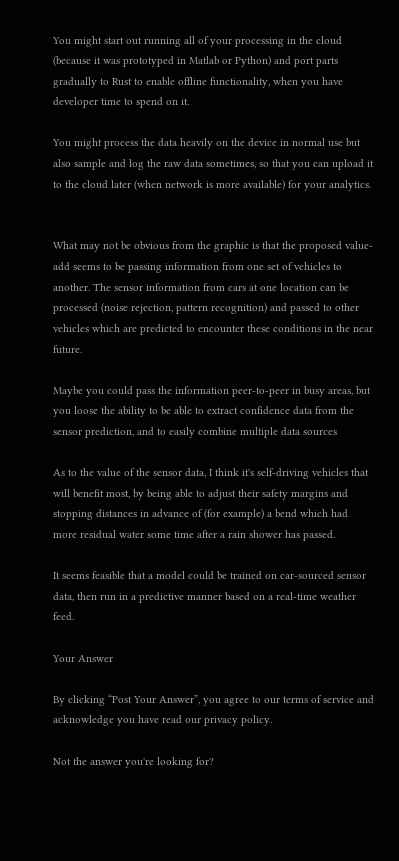You might start out running all of your processing in the cloud (because it was prototyped in Matlab or Python) and port parts gradually to Rust to enable offline functionality, when you have developer time to spend on it.

You might process the data heavily on the device in normal use but also sample and log the raw data sometimes, so that you can upload it to the cloud later (when network is more available) for your analytics.


What may not be obvious from the graphic is that the proposed value-add seems to be passing information from one set of vehicles to another. The sensor information from cars at one location can be processed (noise rejection, pattern recognition) and passed to other vehicles which are predicted to encounter these conditions in the near future.

Maybe you could pass the information peer-to-peer in busy areas, but you loose the ability to be able to extract confidence data from the sensor prediction, and to easily combine multiple data sources

As to the value of the sensor data, I think it's self-driving vehicles that will benefit most, by being able to adjust their safety margins and stopping distances in advance of (for example) a bend which had more residual water some time after a rain shower has passed.

It seems feasible that a model could be trained on car-sourced sensor data, then run in a predictive manner based on a real-time weather feed.

Your Answer

By clicking “Post Your Answer”, you agree to our terms of service and acknowledge you have read our privacy policy.

Not the answer you're looking for?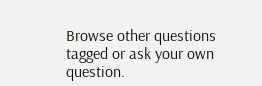Browse other questions tagged or ask your own question.